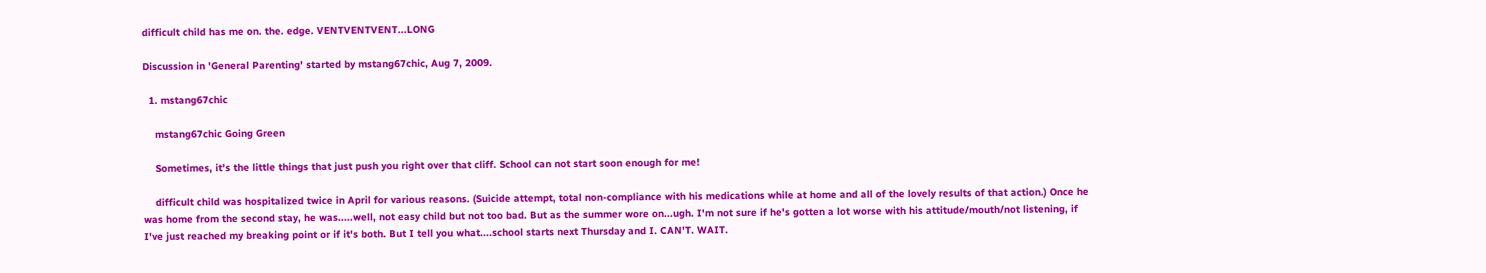difficult child has me on. the. edge. VENTVENTVENT...LONG

Discussion in 'General Parenting' started by mstang67chic, Aug 7, 2009.

  1. mstang67chic

    mstang67chic Going Green

    Sometimes, it's the little things that just push you right over that cliff. School can not start soon enough for me!

    difficult child was hospitalized twice in April for various reasons. (Suicide attempt, total non-compliance with his medications while at home and all of the lovely results of that action.) Once he was home from the second stay, he was.....well, not easy child but not too bad. But as the summer wore on...ugh. I'm not sure if he's gotten a lot worse with his attitude/mouth/not listening, if I've just reached my breaking point or if it's both. But I tell you what....school starts next Thursday and I. CAN'T. WAIT.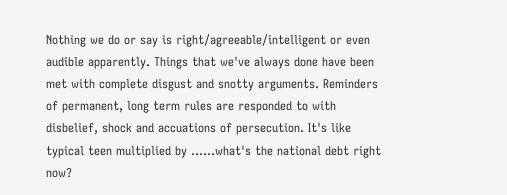Nothing we do or say is right/agreeable/intelligent or even audible apparently. Things that we've always done have been met with complete disgust and snotty arguments. Reminders of permanent, long term rules are responded to with disbelief, shock and accuations of persecution. It's like typical teen multiplied by ......what's the national debt right now?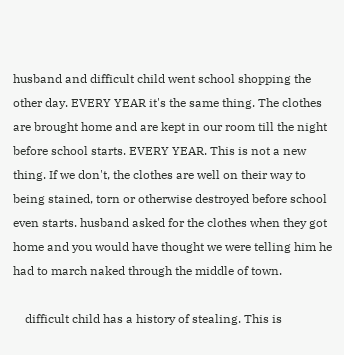husband and difficult child went school shopping the other day. EVERY YEAR it's the same thing. The clothes are brought home and are kept in our room till the night before school starts. EVERY YEAR. This is not a new thing. If we don't, the clothes are well on their way to being stained, torn or otherwise destroyed before school even starts. husband asked for the clothes when they got home and you would have thought we were telling him he had to march naked through the middle of town.

    difficult child has a history of stealing. This is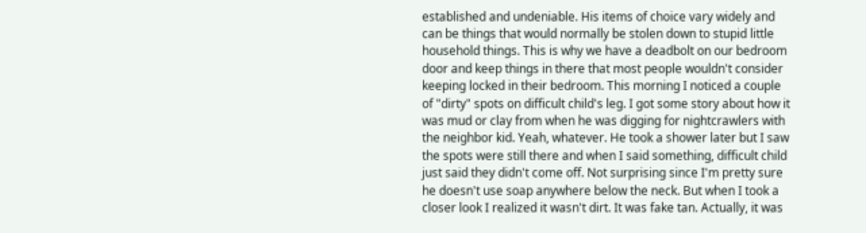established and undeniable. His items of choice vary widely and can be things that would normally be stolen down to stupid little household things. This is why we have a deadbolt on our bedroom door and keep things in there that most people wouldn't consider keeping locked in their bedroom. This morning I noticed a couple of "dirty" spots on difficult child's leg. I got some story about how it was mud or clay from when he was digging for nightcrawlers with the neighbor kid. Yeah, whatever. He took a shower later but I saw the spots were still there and when I said something, difficult child just said they didn't come off. Not surprising since I'm pretty sure he doesn't use soap anywhere below the neck. But when I took a closer look I realized it wasn't dirt. It was fake tan. Actually, it was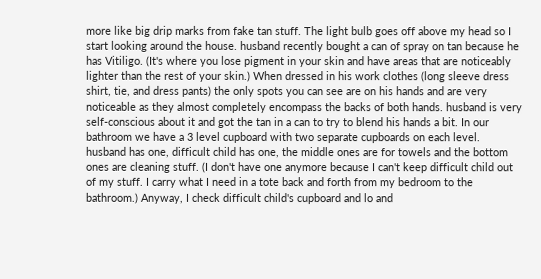more like big drip marks from fake tan stuff. The light bulb goes off above my head so I start looking around the house. husband recently bought a can of spray on tan because he has Vitiligo. (It's where you lose pigment in your skin and have areas that are noticeably lighter than the rest of your skin.) When dressed in his work clothes (long sleeve dress shirt, tie, and dress pants) the only spots you can see are on his hands and are very noticeable as they almost completely encompass the backs of both hands. husband is very self-conscious about it and got the tan in a can to try to blend his hands a bit. In our bathroom we have a 3 level cupboard with two separate cupboards on each level. husband has one, difficult child has one, the middle ones are for towels and the bottom ones are cleaning stuff. (I don't have one anymore because I can't keep difficult child out of my stuff. I carry what I need in a tote back and forth from my bedroom to the bathroom.) Anyway, I check difficult child's cupboard and lo and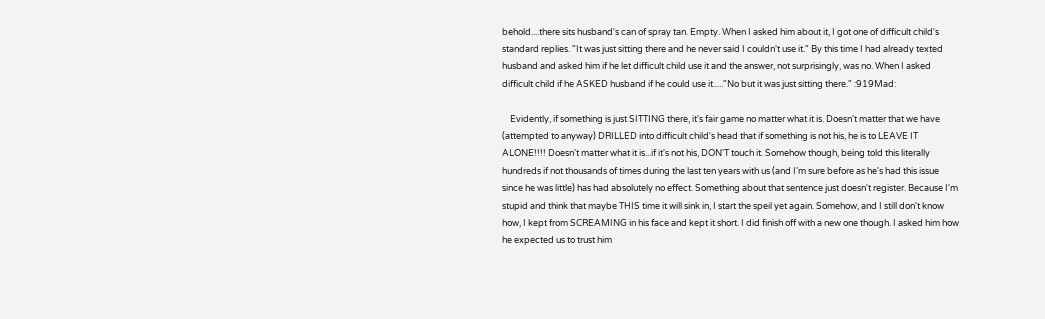behold....there sits husband's can of spray tan. Empty. When I asked him about it, I got one of difficult child's standard replies. "It was just sitting there and he never said I couldn't use it." By this time I had already texted husband and asked him if he let difficult child use it and the answer, not surprisingly, was no. When I asked difficult child if he ASKED husband if he could use it....."No but it was just sitting there." :919Mad:

    Evidently, if something is just SITTING there, it's fair game no matter what it is. Doesn't matter that we have (attempted to anyway) DRILLED into difficult child's head that if something is not his, he is to LEAVE IT ALONE!!!! Doesn't matter what it is...if it's not his, DON'T touch it. Somehow though, being told this literally hundreds if not thousands of times during the last ten years with us (and I'm sure before as he's had this issue since he was little) has had absolutely no effect. Something about that sentence just doesn't register. Because I'm stupid and think that maybe THIS time it will sink in, I start the speil yet again. Somehow, and I still don't know how, I kept from SCREAMING in his face and kept it short. I did finish off with a new one though. I asked him how he expected us to trust him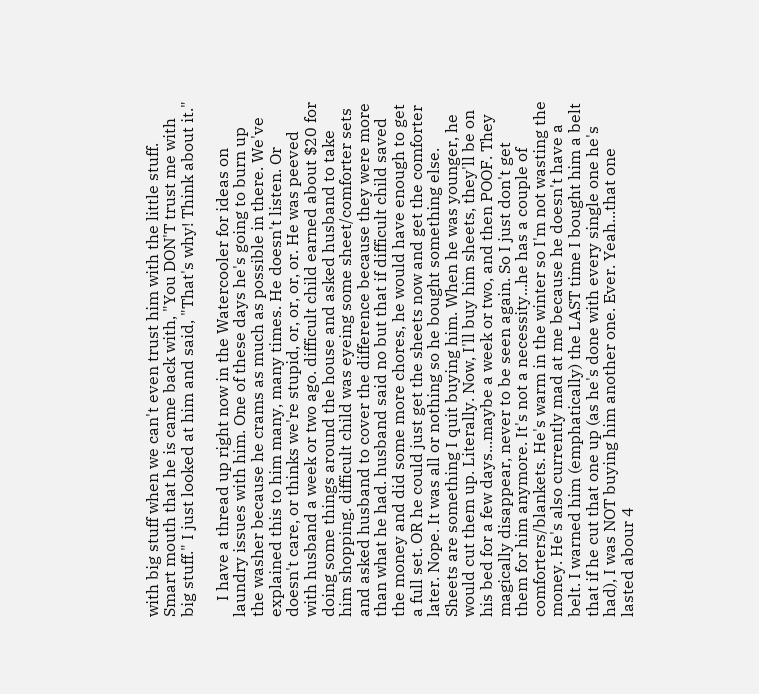with big stuff when we can't even trust him with the little stuff. Smart mouth that he is came back with, "You DON'T trust me with big stuff." I just looked at him and said, "That's why! Think about it."

    I have a thread up right now in the Watercooler for ideas on laundry issues with him. One of these days he's going to burn up the washer because he crams as much as possible in there. We've explained this to him many, many times. He doesn't listen. Or doesn't care, or thinks we're stupid, or, or, or, or. He was peeved with husband a week or two ago. difficult child earned about $20 for doing some things around the house and asked husband to take him shopping. difficult child was eyeing some sheet/comforter sets and asked husband to cover the difference because they were more than what he had. husband said no but that if difficult child saved the money and did some more chores, he would have enough to get a full set. OR he could just get the sheets now and get the comforter later. Nope. It was all or nothing so he bought something else. Sheets are something I quit buying him. When he was younger, he would cut them up. Literally. Now, I'll buy him sheets, they'll be on his bed for a few days...maybe a week or two, and then POOF. They magically disappear, never to be seen again. So I just don't get them for him anymore. It's not a necessity...he has a couple of comforters/blankets. He's warm in the winter so I'm not wasting the money. He's also currently mad at me because he doesn't have a belt. I warned him (emphatically) the LAST time I bought him a belt that if he cut that one up (as he's done with every single one he's had), I was NOT buying him another one. Ever. Yeah...that one lasted abour 4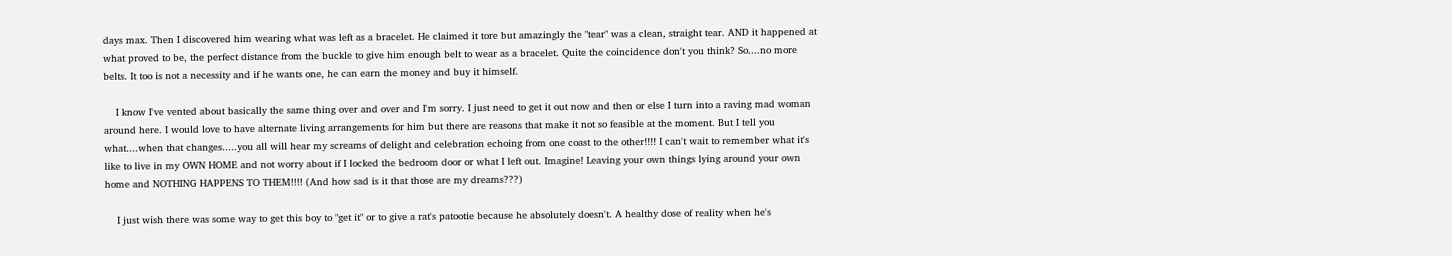days max. Then I discovered him wearing what was left as a bracelet. He claimed it tore but amazingly the "tear" was a clean, straight tear. AND it happened at what proved to be, the perfect distance from the buckle to give him enough belt to wear as a bracelet. Quite the coincidence don't you think? So....no more belts. It too is not a necessity and if he wants one, he can earn the money and buy it himself.

    I know I've vented about basically the same thing over and over and I'm sorry. I just need to get it out now and then or else I turn into a raving mad woman around here. I would love to have alternate living arrangements for him but there are reasons that make it not so feasible at the moment. But I tell you what....when that changes.....you all will hear my screams of delight and celebration echoing from one coast to the other!!!! I can't wait to remember what it's like to live in my OWN HOME and not worry about if I locked the bedroom door or what I left out. Imagine! Leaving your own things lying around your own home and NOTHING HAPPENS TO THEM!!!! (And how sad is it that those are my dreams???)

    I just wish there was some way to get this boy to "get it" or to give a rat's patootie because he absolutely doesn't. A healthy dose of reality when he's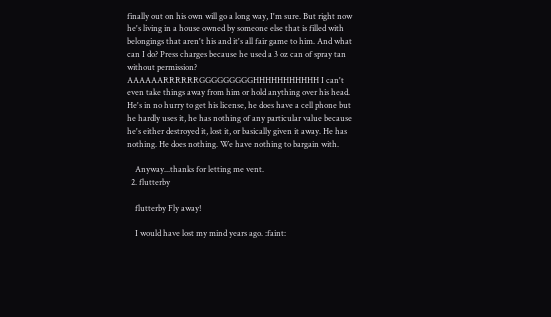finally out on his own will go a long way, I'm sure. But right now he's living in a house owned by someone else that is filled with belongings that aren't his and it's all fair game to him. And what can I do? Press charges because he used a 3 oz can of spray tan without permission? AAAAAARRRRRRGGGGGGGGGHHHHHHHHHHH I can't even take things away from him or hold anything over his head. He's in no hurry to get his license, he does have a cell phone but he hardly uses it, he has nothing of any particular value because he's either destroyed it, lost it, or basically given it away. He has nothing. He does nothing. We have nothing to bargain with.

    Anyway...thanks for letting me vent.
  2. flutterby

    flutterby Fly away!

    I would have lost my mind years ago. :faint: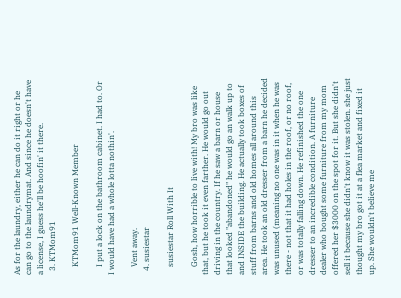As for the laundry, either he can do it right or he can go to the laundrymat. And since he doesn't have a license, I guess he'll be hoofin' it there.
  3. KTMom91

    KTMom91 Well-Known Member

    I put a lock on the bathroom cabinet. I had to. Or I would have had a whole lotta nothin'.

    Vent away.
  4. susiestar

    susiestar Roll With It

    Gosh, how horrible to live with! My bro was like that, but he took it even farther. He would go out driving in the country. If he saw a barn or house that looked "abandoned" he would go an walk up to and INSIDE the building. He actually took boxes of stuff from barns and old homes all around this area. He took an old dresser from a barn he decided was unused (meaning no one was in it when he was there - not that it had holes in the roof, or no roof, or was totally falling down. He refinished the one dresser to an incredible condition. A furniture dealer who bought some furniture from my mom offered her $3000 on the spot for it. But she didn't sell it because she didn't know it was stolen. she just thought my bro got it at a flea market and fixed it up. She wouldn't believe me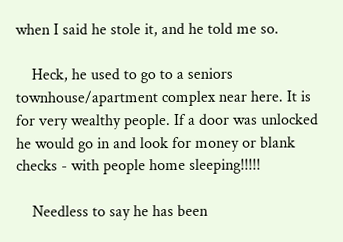when I said he stole it, and he told me so.

    Heck, he used to go to a seniors townhouse/apartment complex near here. It is for very wealthy people. If a door was unlocked he would go in and look for money or blank checks - with people home sleeping!!!!!

    Needless to say he has been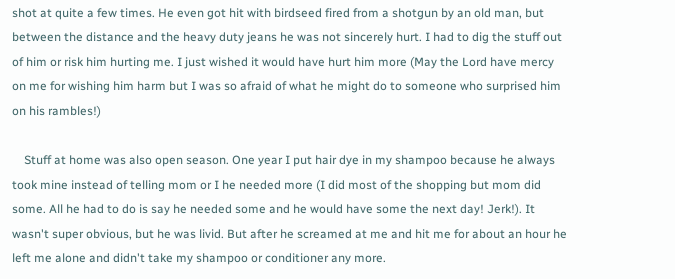shot at quite a few times. He even got hit with birdseed fired from a shotgun by an old man, but between the distance and the heavy duty jeans he was not sincerely hurt. I had to dig the stuff out of him or risk him hurting me. I just wished it would have hurt him more (May the Lord have mercy on me for wishing him harm but I was so afraid of what he might do to someone who surprised him on his rambles!)

    Stuff at home was also open season. One year I put hair dye in my shampoo because he always took mine instead of telling mom or I he needed more (I did most of the shopping but mom did some. All he had to do is say he needed some and he would have some the next day! Jerk!). It wasn't super obvious, but he was livid. But after he screamed at me and hit me for about an hour he left me alone and didn't take my shampoo or conditioner any more.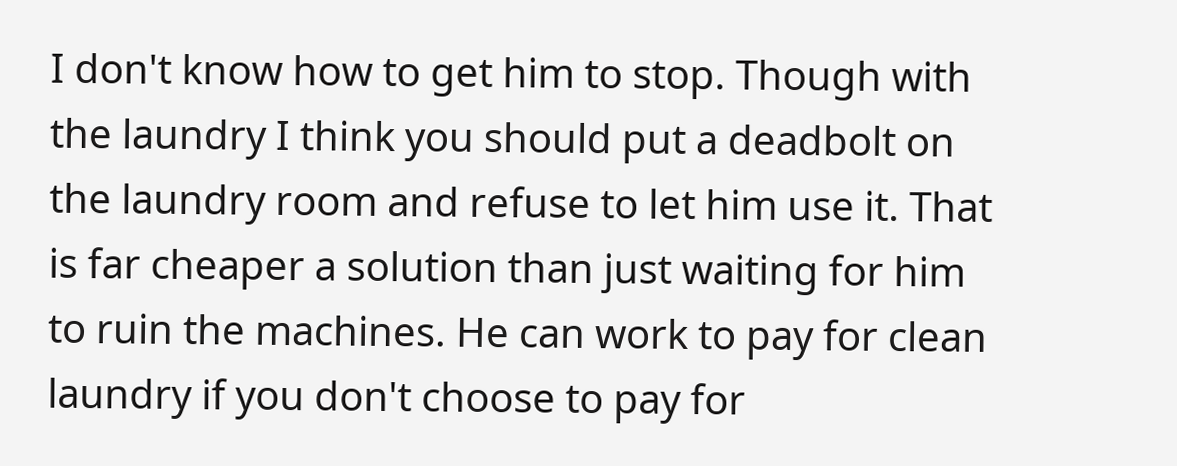I don't know how to get him to stop. Though with the laundry I think you should put a deadbolt on the laundry room and refuse to let him use it. That is far cheaper a solution than just waiting for him to ruin the machines. He can work to pay for clean laundry if you don't choose to pay for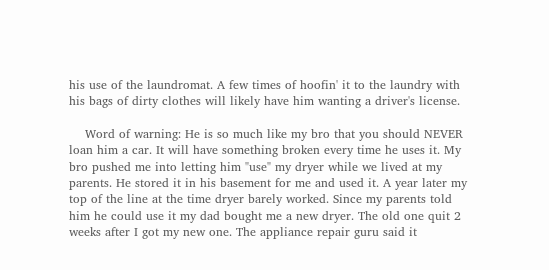his use of the laundromat. A few times of hoofin' it to the laundry with his bags of dirty clothes will likely have him wanting a driver's license.

    Word of warning: He is so much like my bro that you should NEVER loan him a car. It will have something broken every time he uses it. My bro pushed me into letting him "use" my dryer while we lived at my parents. He stored it in his basement for me and used it. A year later my top of the line at the time dryer barely worked. Since my parents told him he could use it my dad bought me a new dryer. The old one quit 2 weeks after I got my new one. The appliance repair guru said it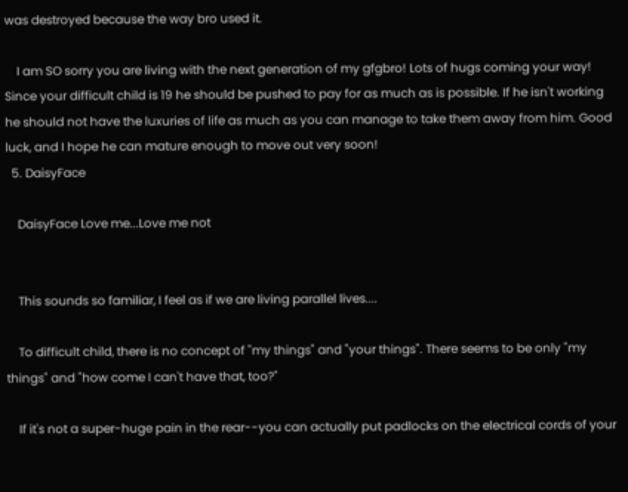was destroyed because the way bro used it.

    I am SO sorry you are living with the next generation of my gfgbro! Lots of hugs coming your way! Since your difficult child is 19 he should be pushed to pay for as much as is possible. If he isn't working he should not have the luxuries of life as much as you can manage to take them away from him. Good luck, and I hope he can mature enough to move out very soon!
  5. DaisyFace

    DaisyFace Love me...Love me not


    This sounds so familiar, I feel as if we are living parallel lives....

    To difficult child, there is no concept of "my things" and "your things". There seems to be only "my things" and "how come I can't have that, too?"

    If it's not a super-huge pain in the rear--you can actually put padlocks on the electrical cords of your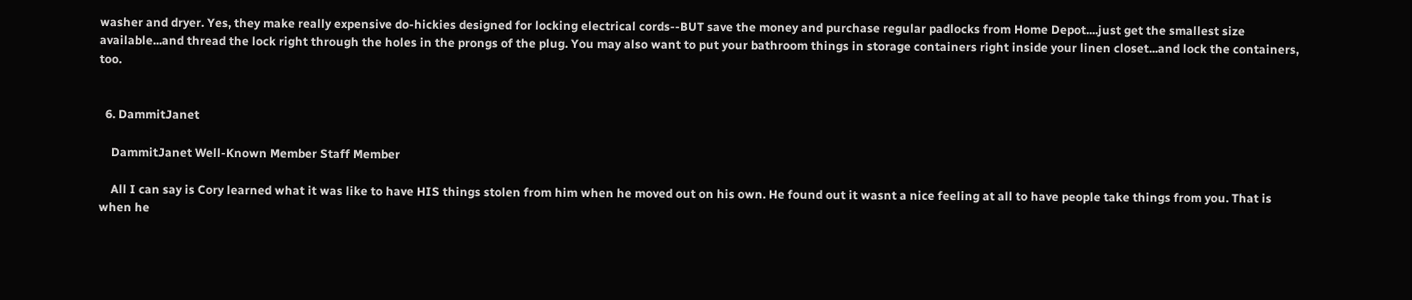washer and dryer. Yes, they make really expensive do-hickies designed for locking electrical cords--BUT save the money and purchase regular padlocks from Home Depot....just get the smallest size available...and thread the lock right through the holes in the prongs of the plug. You may also want to put your bathroom things in storage containers right inside your linen closet...and lock the containers, too.


  6. DammitJanet

    DammitJanet Well-Known Member Staff Member

    All I can say is Cory learned what it was like to have HIS things stolen from him when he moved out on his own. He found out it wasnt a nice feeling at all to have people take things from you. That is when he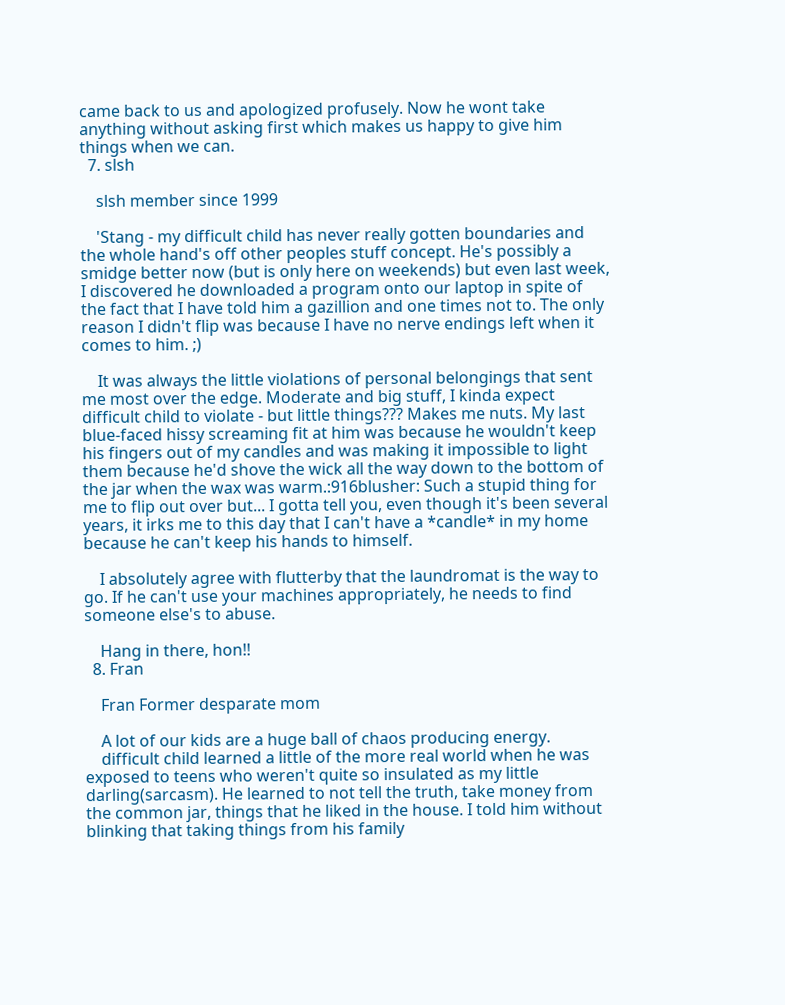came back to us and apologized profusely. Now he wont take anything without asking first which makes us happy to give him things when we can.
  7. slsh

    slsh member since 1999

    'Stang - my difficult child has never really gotten boundaries and the whole hand's off other peoples stuff concept. He's possibly a smidge better now (but is only here on weekends) but even last week, I discovered he downloaded a program onto our laptop in spite of the fact that I have told him a gazillion and one times not to. The only reason I didn't flip was because I have no nerve endings left when it comes to him. ;)

    It was always the little violations of personal belongings that sent me most over the edge. Moderate and big stuff, I kinda expect difficult child to violate - but little things??? Makes me nuts. My last blue-faced hissy screaming fit at him was because he wouldn't keep his fingers out of my candles and was making it impossible to light them because he'd shove the wick all the way down to the bottom of the jar when the wax was warm.:916blusher: Such a stupid thing for me to flip out over but... I gotta tell you, even though it's been several years, it irks me to this day that I can't have a *candle* in my home because he can't keep his hands to himself.

    I absolutely agree with flutterby that the laundromat is the way to go. If he can't use your machines appropriately, he needs to find someone else's to abuse.

    Hang in there, hon!!
  8. Fran

    Fran Former desparate mom

    A lot of our kids are a huge ball of chaos producing energy.
    difficult child learned a little of the more real world when he was exposed to teens who weren't quite so insulated as my little darling(sarcasm). He learned to not tell the truth, take money from the common jar, things that he liked in the house. I told him without blinking that taking things from his family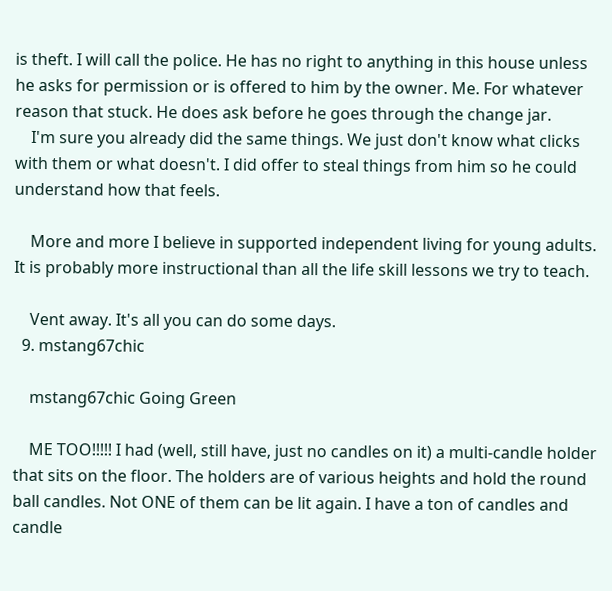is theft. I will call the police. He has no right to anything in this house unless he asks for permission or is offered to him by the owner. Me. For whatever reason that stuck. He does ask before he goes through the change jar.
    I'm sure you already did the same things. We just don't know what clicks with them or what doesn't. I did offer to steal things from him so he could understand how that feels.

    More and more I believe in supported independent living for young adults. It is probably more instructional than all the life skill lessons we try to teach.

    Vent away. It's all you can do some days.
  9. mstang67chic

    mstang67chic Going Green

    ME TOO!!!!! I had (well, still have, just no candles on it) a multi-candle holder that sits on the floor. The holders are of various heights and hold the round ball candles. Not ONE of them can be lit again. I have a ton of candles and candle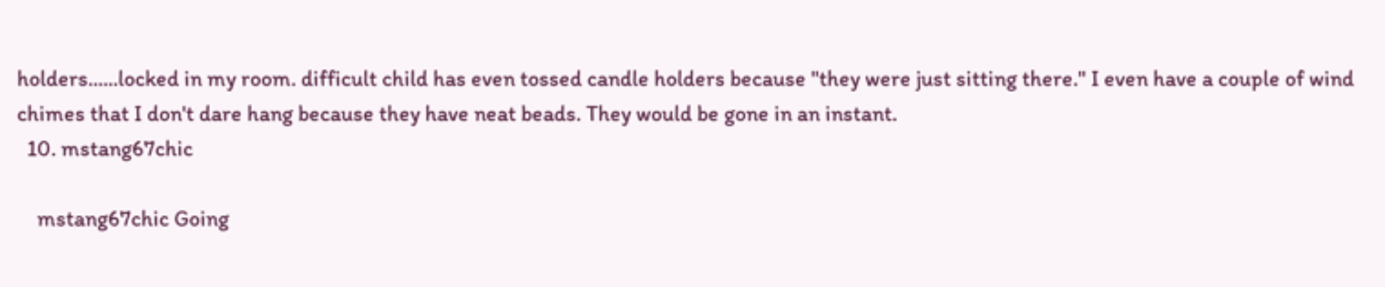holders......locked in my room. difficult child has even tossed candle holders because "they were just sitting there." I even have a couple of wind chimes that I don't dare hang because they have neat beads. They would be gone in an instant.
  10. mstang67chic

    mstang67chic Going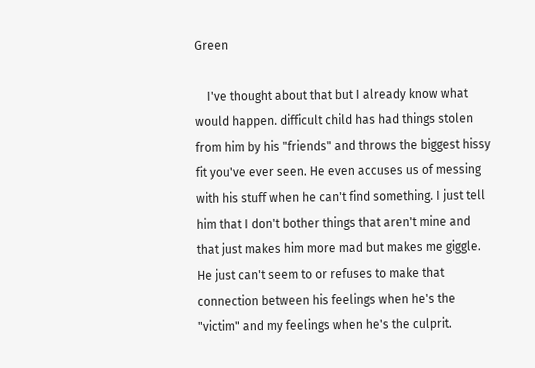Green

    I've thought about that but I already know what would happen. difficult child has had things stolen from him by his "friends" and throws the biggest hissy fit you've ever seen. He even accuses us of messing with his stuff when he can't find something. I just tell him that I don't bother things that aren't mine and that just makes him more mad but makes me giggle. He just can't seem to or refuses to make that connection between his feelings when he's the "victim" and my feelings when he's the culprit.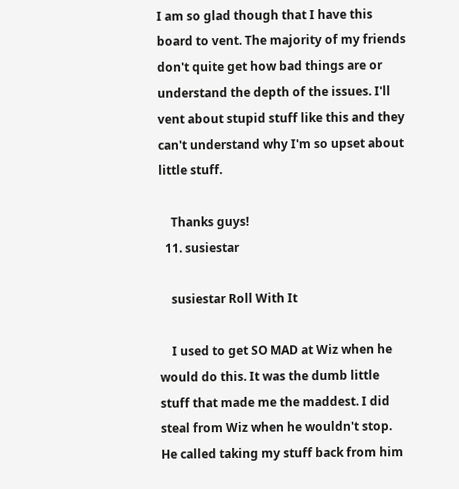I am so glad though that I have this board to vent. The majority of my friends don't quite get how bad things are or understand the depth of the issues. I'll vent about stupid stuff like this and they can't understand why I'm so upset about little stuff.

    Thanks guys!
  11. susiestar

    susiestar Roll With It

    I used to get SO MAD at Wiz when he would do this. It was the dumb little stuff that made me the maddest. I did steal from Wiz when he wouldn't stop. He called taking my stuff back from him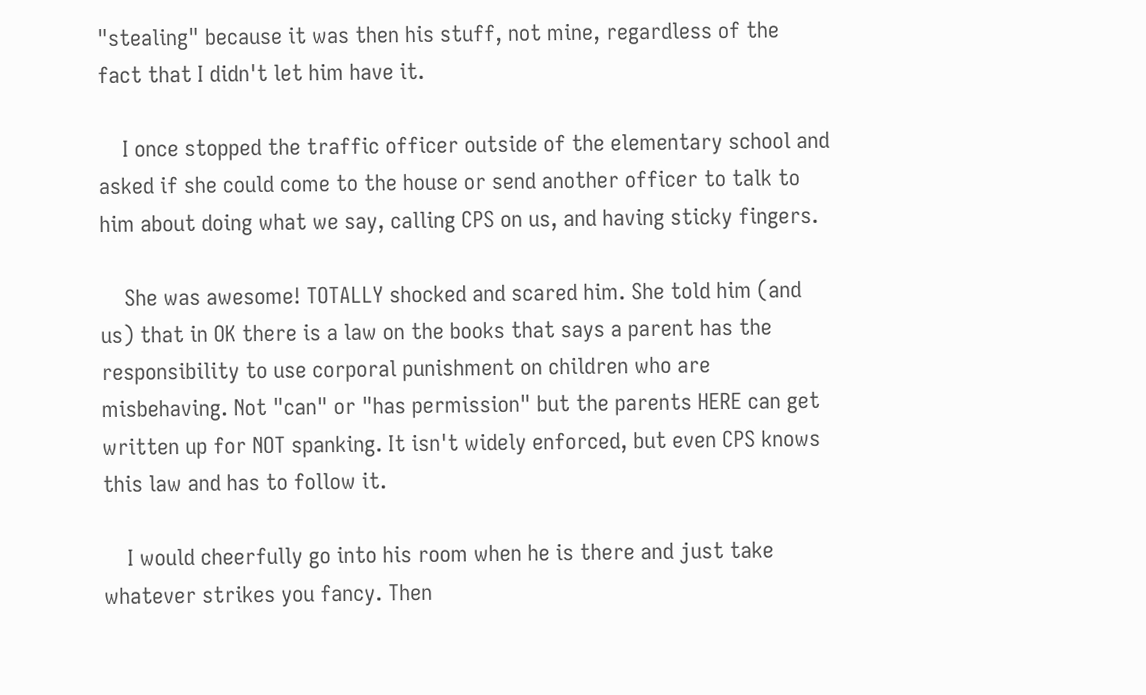"stealing" because it was then his stuff, not mine, regardless of the fact that I didn't let him have it.

    I once stopped the traffic officer outside of the elementary school and asked if she could come to the house or send another officer to talk to him about doing what we say, calling CPS on us, and having sticky fingers.

    She was awesome! TOTALLY shocked and scared him. She told him (and us) that in OK there is a law on the books that says a parent has the responsibility to use corporal punishment on children who are misbehaving. Not "can" or "has permission" but the parents HERE can get written up for NOT spanking. It isn't widely enforced, but even CPS knows this law and has to follow it.

    I would cheerfully go into his room when he is there and just take whatever strikes you fancy. Then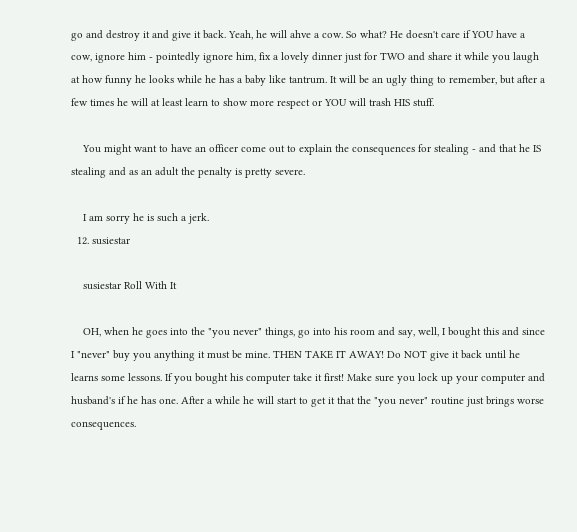go and destroy it and give it back. Yeah, he will ahve a cow. So what? He doesn't care if YOU have a cow, ignore him - pointedly ignore him, fix a lovely dinner just for TWO and share it while you laugh at how funny he looks while he has a baby like tantrum. It will be an ugly thing to remember, but after a few times he will at least learn to show more respect or YOU will trash HIS stuff.

    You might want to have an officer come out to explain the consequences for stealing - and that he IS stealing and as an adult the penalty is pretty severe.

    I am sorry he is such a jerk.
  12. susiestar

    susiestar Roll With It

    OH, when he goes into the "you never" things, go into his room and say, well, I bought this and since I "never" buy you anything it must be mine. THEN TAKE IT AWAY! Do NOT give it back until he learns some lessons. If you bought his computer take it first! Make sure you lock up your computer and husband's if he has one. After a while he will start to get it that the "you never" routine just brings worse consequences.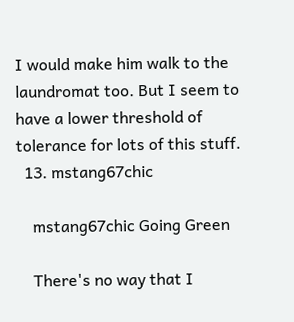I would make him walk to the laundromat too. But I seem to have a lower threshold of tolerance for lots of this stuff.
  13. mstang67chic

    mstang67chic Going Green

    There's no way that I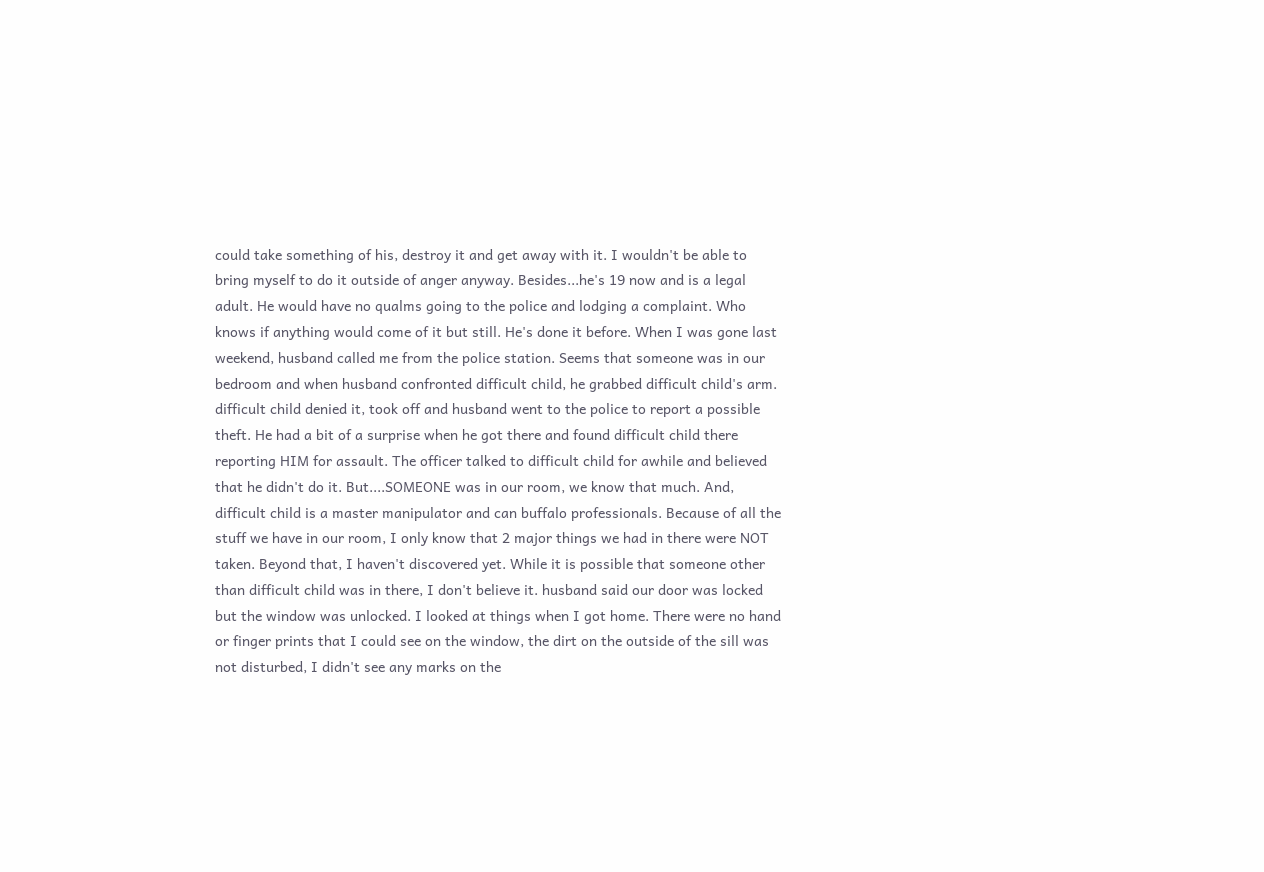could take something of his, destroy it and get away with it. I wouldn't be able to bring myself to do it outside of anger anyway. Besides...he's 19 now and is a legal adult. He would have no qualms going to the police and lodging a complaint. Who knows if anything would come of it but still. He's done it before. When I was gone last weekend, husband called me from the police station. Seems that someone was in our bedroom and when husband confronted difficult child, he grabbed difficult child's arm. difficult child denied it, took off and husband went to the police to report a possible theft. He had a bit of a surprise when he got there and found difficult child there reporting HIM for assault. The officer talked to difficult child for awhile and believed that he didn't do it. But....SOMEONE was in our room, we know that much. And, difficult child is a master manipulator and can buffalo professionals. Because of all the stuff we have in our room, I only know that 2 major things we had in there were NOT taken. Beyond that, I haven't discovered yet. While it is possible that someone other than difficult child was in there, I don't believe it. husband said our door was locked but the window was unlocked. I looked at things when I got home. There were no hand or finger prints that I could see on the window, the dirt on the outside of the sill was not disturbed, I didn't see any marks on the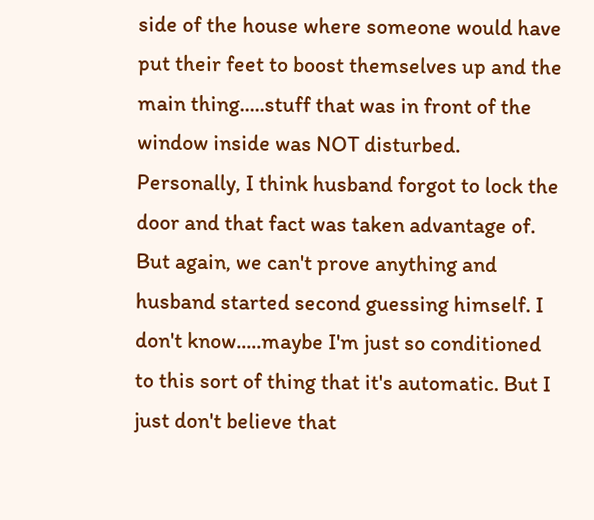side of the house where someone would have put their feet to boost themselves up and the main thing.....stuff that was in front of the window inside was NOT disturbed. Personally, I think husband forgot to lock the door and that fact was taken advantage of. But again, we can't prove anything and husband started second guessing himself. I don't know.....maybe I'm just so conditioned to this sort of thing that it's automatic. But I just don't believe that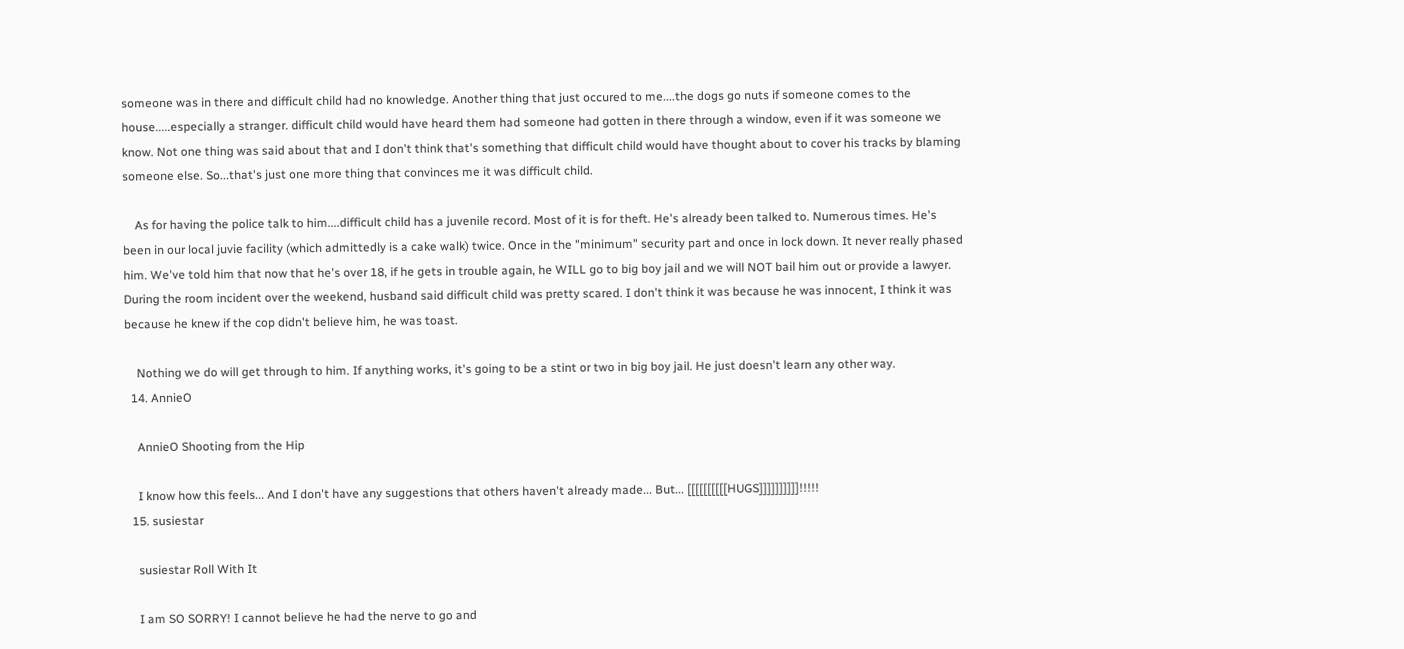someone was in there and difficult child had no knowledge. Another thing that just occured to me....the dogs go nuts if someone comes to the house.....especially a stranger. difficult child would have heard them had someone had gotten in there through a window, even if it was someone we know. Not one thing was said about that and I don't think that's something that difficult child would have thought about to cover his tracks by blaming someone else. So...that's just one more thing that convinces me it was difficult child.

    As for having the police talk to him....difficult child has a juvenile record. Most of it is for theft. He's already been talked to. Numerous times. He's been in our local juvie facility (which admittedly is a cake walk) twice. Once in the "minimum" security part and once in lock down. It never really phased him. We've told him that now that he's over 18, if he gets in trouble again, he WILL go to big boy jail and we will NOT bail him out or provide a lawyer. During the room incident over the weekend, husband said difficult child was pretty scared. I don't think it was because he was innocent, I think it was because he knew if the cop didn't believe him, he was toast.

    Nothing we do will get through to him. If anything works, it's going to be a stint or two in big boy jail. He just doesn't learn any other way.
  14. AnnieO

    AnnieO Shooting from the Hip

    I know how this feels... And I don't have any suggestions that others haven't already made... But... [[[[[[[[[[HUGS]]]]]]]]]]!!!!!
  15. susiestar

    susiestar Roll With It

    I am SO SORRY! I cannot believe he had the nerve to go and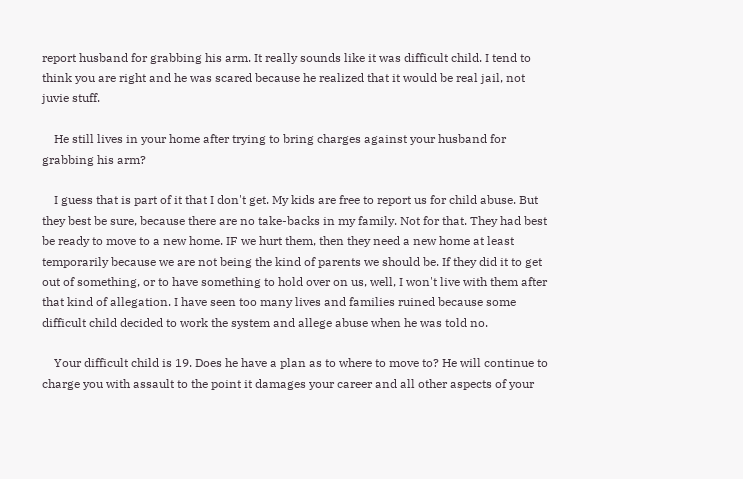report husband for grabbing his arm. It really sounds like it was difficult child. I tend to think you are right and he was scared because he realized that it would be real jail, not juvie stuff.

    He still lives in your home after trying to bring charges against your husband for grabbing his arm?

    I guess that is part of it that I don't get. My kids are free to report us for child abuse. But they best be sure, because there are no take-backs in my family. Not for that. They had best be ready to move to a new home. IF we hurt them, then they need a new home at least temporarily because we are not being the kind of parents we should be. If they did it to get out of something, or to have something to hold over on us, well, I won't live with them after that kind of allegation. I have seen too many lives and families ruined because some difficult child decided to work the system and allege abuse when he was told no.

    Your difficult child is 19. Does he have a plan as to where to move to? He will continue to charge you with assault to the point it damages your career and all other aspects of your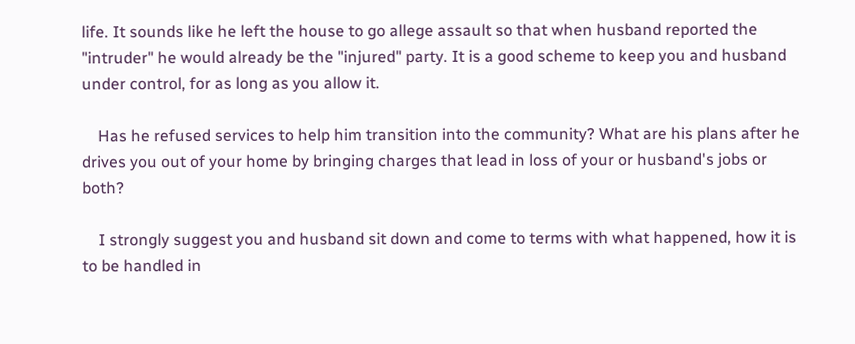life. It sounds like he left the house to go allege assault so that when husband reported the "intruder" he would already be the "injured" party. It is a good scheme to keep you and husband under control, for as long as you allow it.

    Has he refused services to help him transition into the community? What are his plans after he drives you out of your home by bringing charges that lead in loss of your or husband's jobs or both?

    I strongly suggest you and husband sit down and come to terms with what happened, how it is to be handled in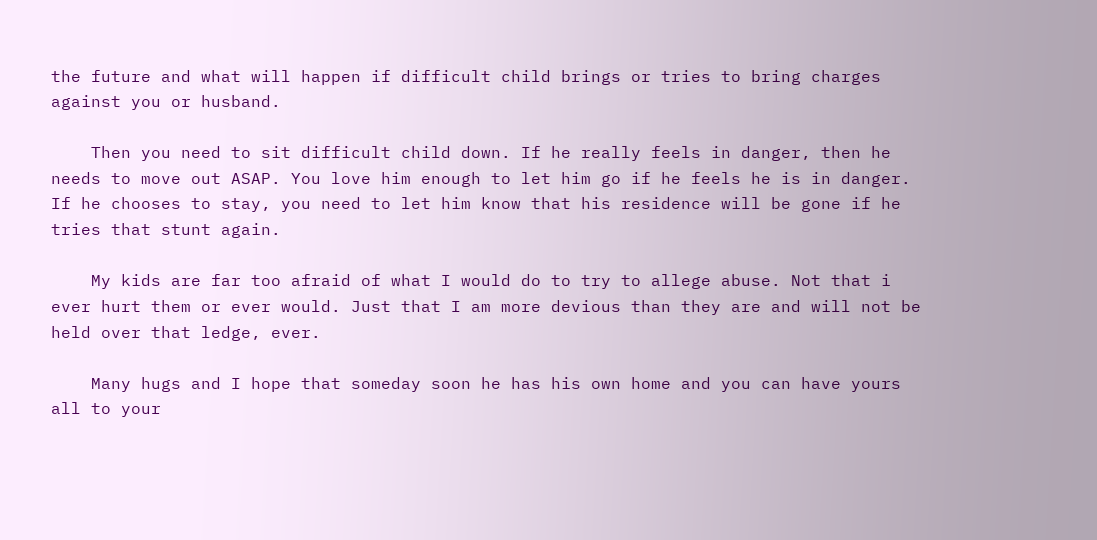the future and what will happen if difficult child brings or tries to bring charges against you or husband.

    Then you need to sit difficult child down. If he really feels in danger, then he needs to move out ASAP. You love him enough to let him go if he feels he is in danger. If he chooses to stay, you need to let him know that his residence will be gone if he tries that stunt again.

    My kids are far too afraid of what I would do to try to allege abuse. Not that i ever hurt them or ever would. Just that I am more devious than they are and will not be held over that ledge, ever.

    Many hugs and I hope that someday soon he has his own home and you can have yours all to your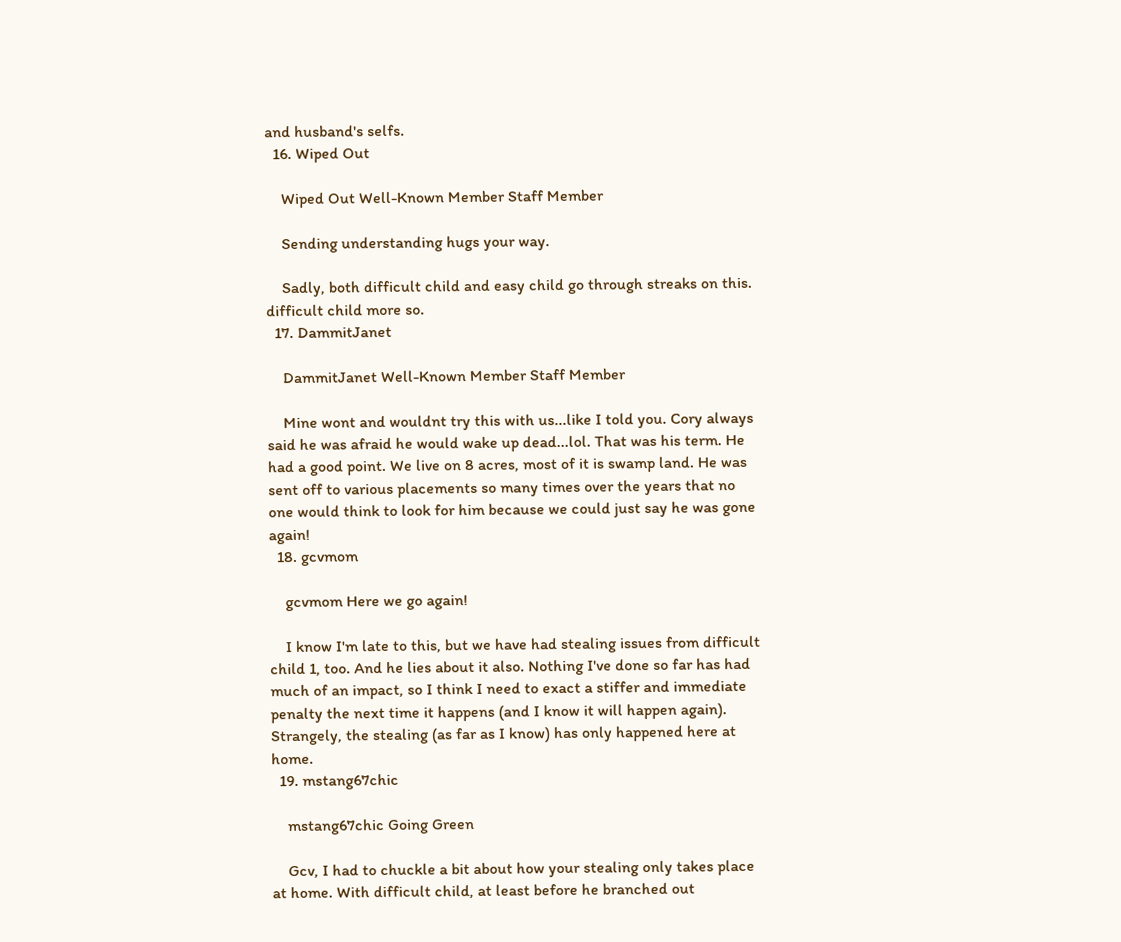and husband's selfs.
  16. Wiped Out

    Wiped Out Well-Known Member Staff Member

    Sending understanding hugs your way.

    Sadly, both difficult child and easy child go through streaks on this. difficult child more so.
  17. DammitJanet

    DammitJanet Well-Known Member Staff Member

    Mine wont and wouldnt try this with us...like I told you. Cory always said he was afraid he would wake up dead...lol. That was his term. He had a good point. We live on 8 acres, most of it is swamp land. He was sent off to various placements so many times over the years that no one would think to look for him because we could just say he was gone again!
  18. gcvmom

    gcvmom Here we go again!

    I know I'm late to this, but we have had stealing issues from difficult child 1, too. And he lies about it also. Nothing I've done so far has had much of an impact, so I think I need to exact a stiffer and immediate penalty the next time it happens (and I know it will happen again). Strangely, the stealing (as far as I know) has only happened here at home.
  19. mstang67chic

    mstang67chic Going Green

    Gcv, I had to chuckle a bit about how your stealing only takes place at home. With difficult child, at least before he branched out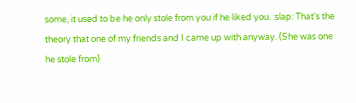some, it used to be he only stole from you if he liked you. :slap: That's the theory that one of my friends and I came up with anyway. (She was one he stole from)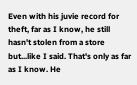Even with his juvie record for theft, far as I know, he still hasn't stolen from a store but...like I said. That's only as far as I know. He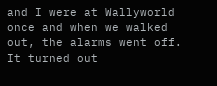and I were at Wallyworld once and when we walked out, the alarms went off. It turned out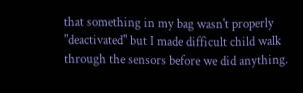that something in my bag wasn't properly "deactivated" but I made difficult child walk through the sensors before we did anything.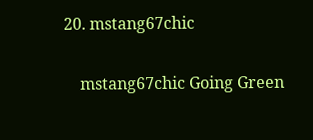20. mstang67chic

    mstang67chic Going Green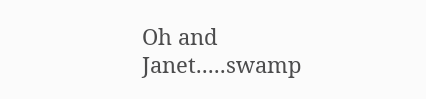Oh and Janet.....swamp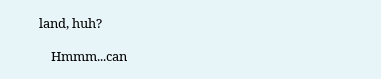land, huh?

    Hmmm...can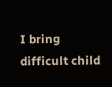I bring difficult child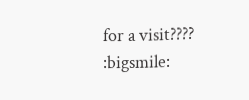for a visit???? :bigsmile: